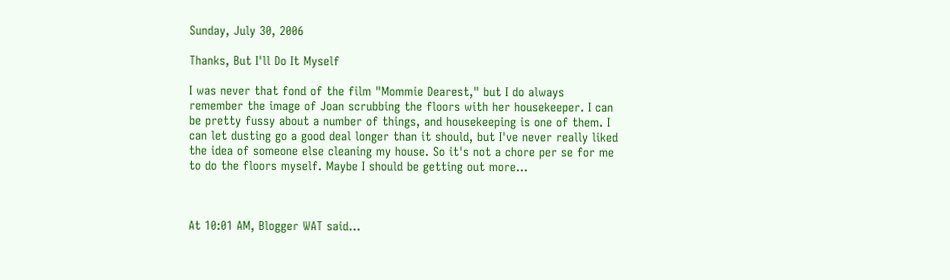Sunday, July 30, 2006

Thanks, But I'll Do It Myself

I was never that fond of the film "Mommie Dearest," but I do always remember the image of Joan scrubbing the floors with her housekeeper. I can be pretty fussy about a number of things, and housekeeping is one of them. I can let dusting go a good deal longer than it should, but I've never really liked the idea of someone else cleaning my house. So it's not a chore per se for me to do the floors myself. Maybe I should be getting out more...



At 10:01 AM, Blogger WAT said...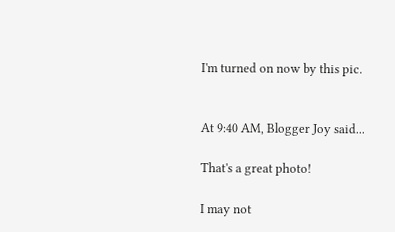I'm turned on now by this pic.


At 9:40 AM, Blogger Joy said...

That's a great photo!

I may not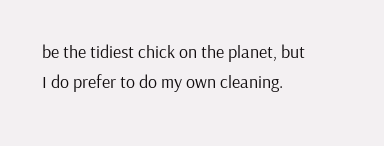be the tidiest chick on the planet, but I do prefer to do my own cleaning.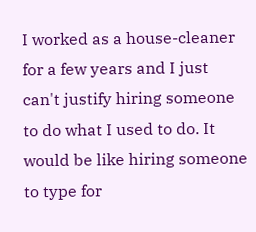I worked as a house-cleaner for a few years and I just can't justify hiring someone to do what I used to do. It would be like hiring someone to type for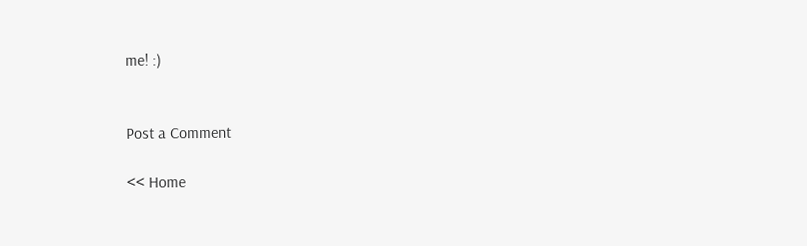me! :)


Post a Comment

<< Home